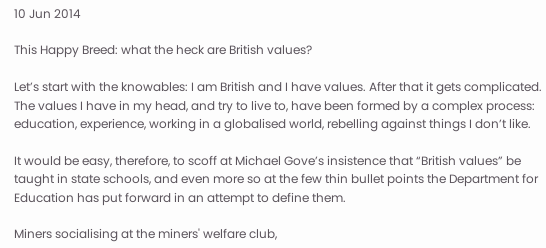10 Jun 2014

This Happy Breed: what the heck are British values?

Let’s start with the knowables: I am British and I have values. After that it gets complicated. The values I have in my head, and try to live to, have been formed by a complex process: education, experience, working in a globalised world, rebelling against things I don’t like.

It would be easy, therefore, to scoff at Michael Gove’s insistence that “British values” be taught in state schools, and even more so at the few thin bullet points the Department for Education has put forward in an attempt to define them.

Miners socialising at the miners' welfare club,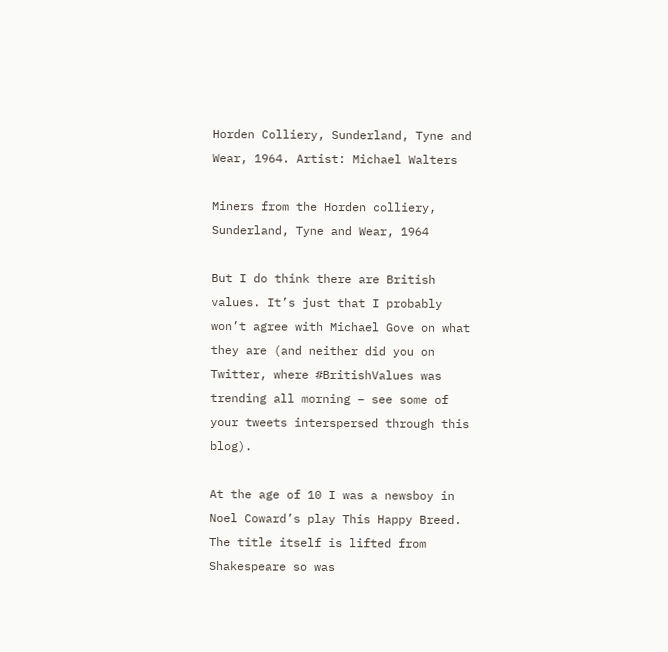Horden Colliery, Sunderland, Tyne and Wear, 1964. Artist: Michael Walters

Miners from the Horden colliery, Sunderland, Tyne and Wear, 1964

But I do think there are British values. It’s just that I probably won’t agree with Michael Gove on what they are (and neither did you on Twitter, where #BritishValues was trending all morning – see some of your tweets interspersed through this blog).

At the age of 10 I was a newsboy in Noel Coward’s play This Happy Breed. The title itself is lifted from Shakespeare so was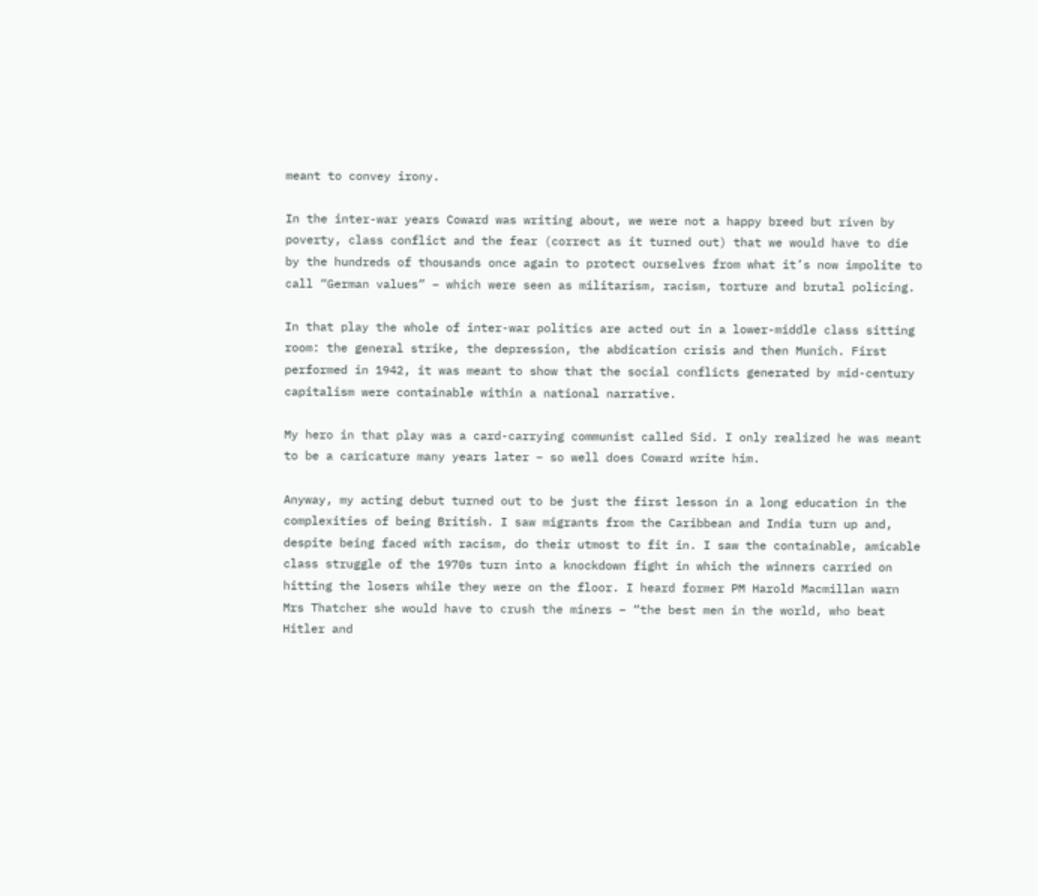meant to convey irony.

In the inter-war years Coward was writing about, we were not a happy breed but riven by poverty, class conflict and the fear (correct as it turned out) that we would have to die by the hundreds of thousands once again to protect ourselves from what it’s now impolite to call “German values” – which were seen as militarism, racism, torture and brutal policing.

In that play the whole of inter-war politics are acted out in a lower-middle class sitting room: the general strike, the depression, the abdication crisis and then Munich. First performed in 1942, it was meant to show that the social conflicts generated by mid-century capitalism were containable within a national narrative.

My hero in that play was a card-carrying communist called Sid. I only realized he was meant to be a caricature many years later – so well does Coward write him.

Anyway, my acting debut turned out to be just the first lesson in a long education in the complexities of being British. I saw migrants from the Caribbean and India turn up and, despite being faced with racism, do their utmost to fit in. I saw the containable, amicable class struggle of the 1970s turn into a knockdown fight in which the winners carried on hitting the losers while they were on the floor. I heard former PM Harold Macmillan warn Mrs Thatcher she would have to crush the miners – “the best men in the world, who beat Hitler and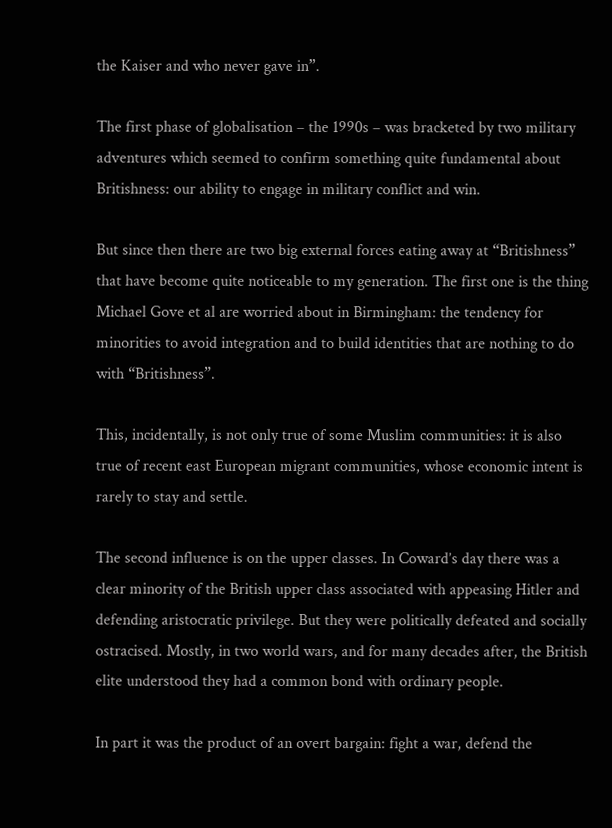the Kaiser and who never gave in”.

The first phase of globalisation – the 1990s – was bracketed by two military adventures which seemed to confirm something quite fundamental about Britishness: our ability to engage in military conflict and win.

But since then there are two big external forces eating away at “Britishness” that have become quite noticeable to my generation. The first one is the thing Michael Gove et al are worried about in Birmingham: the tendency for minorities to avoid integration and to build identities that are nothing to do with “Britishness”.

This, incidentally, is not only true of some Muslim communities: it is also true of recent east European migrant communities, whose economic intent is rarely to stay and settle.

The second influence is on the upper classes. In Coward’s day there was a clear minority of the British upper class associated with appeasing Hitler and defending aristocratic privilege. But they were politically defeated and socially ostracised. Mostly, in two world wars, and for many decades after, the British elite understood they had a common bond with ordinary people.

In part it was the product of an overt bargain: fight a war, defend the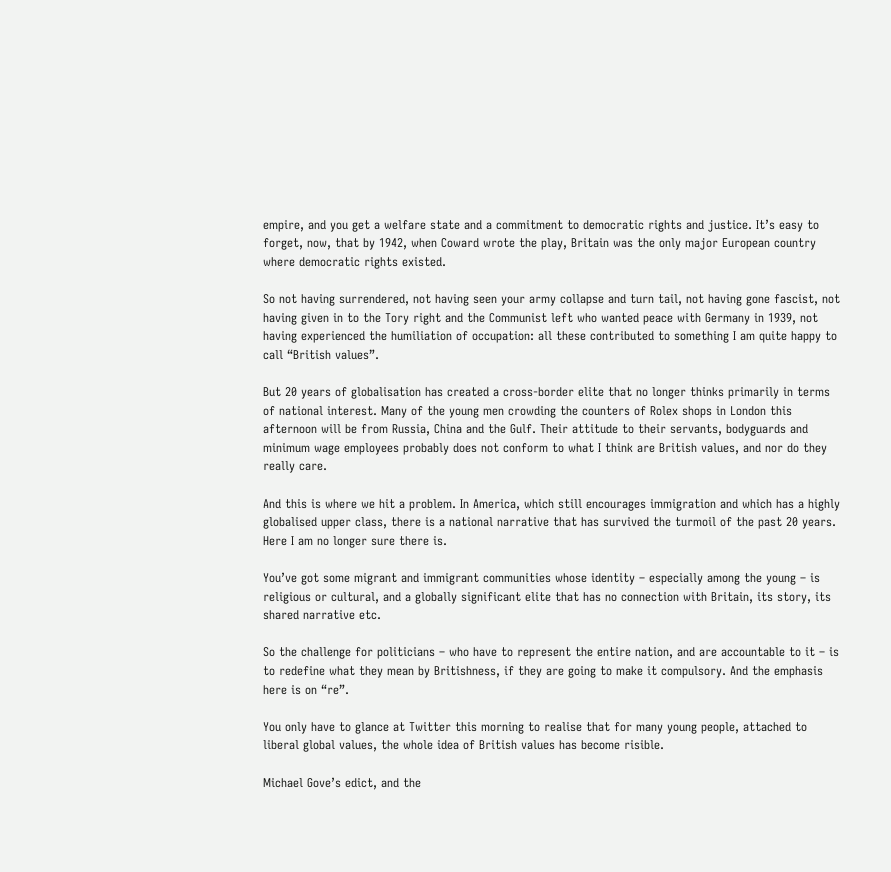empire, and you get a welfare state and a commitment to democratic rights and justice. It’s easy to forget, now, that by 1942, when Coward wrote the play, Britain was the only major European country where democratic rights existed.

So not having surrendered, not having seen your army collapse and turn tail, not having gone fascist, not having given in to the Tory right and the Communist left who wanted peace with Germany in 1939, not having experienced the humiliation of occupation: all these contributed to something I am quite happy to call “British values”.

But 20 years of globalisation has created a cross-border elite that no longer thinks primarily in terms of national interest. Many of the young men crowding the counters of Rolex shops in London this afternoon will be from Russia, China and the Gulf. Their attitude to their servants, bodyguards and minimum wage employees probably does not conform to what I think are British values, and nor do they really care.

And this is where we hit a problem. In America, which still encourages immigration and which has a highly globalised upper class, there is a national narrative that has survived the turmoil of the past 20 years. Here I am no longer sure there is.

You’ve got some migrant and immigrant communities whose identity – especially among the young – is religious or cultural, and a globally significant elite that has no connection with Britain, its story, its shared narrative etc.

So the challenge for politicians – who have to represent the entire nation, and are accountable to it – is to redefine what they mean by Britishness, if they are going to make it compulsory. And the emphasis here is on “re”.

You only have to glance at Twitter this morning to realise that for many young people, attached to liberal global values, the whole idea of British values has become risible.

Michael Gove’s edict, and the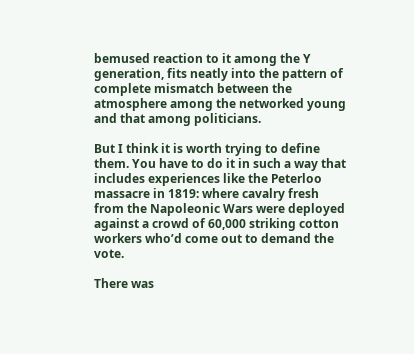bemused reaction to it among the Y generation, fits neatly into the pattern of complete mismatch between the atmosphere among the networked young and that among politicians.

But I think it is worth trying to define them. You have to do it in such a way that includes experiences like the Peterloo massacre in 1819: where cavalry fresh from the Napoleonic Wars were deployed against a crowd of 60,000 striking cotton workers who’d come out to demand the vote.

There was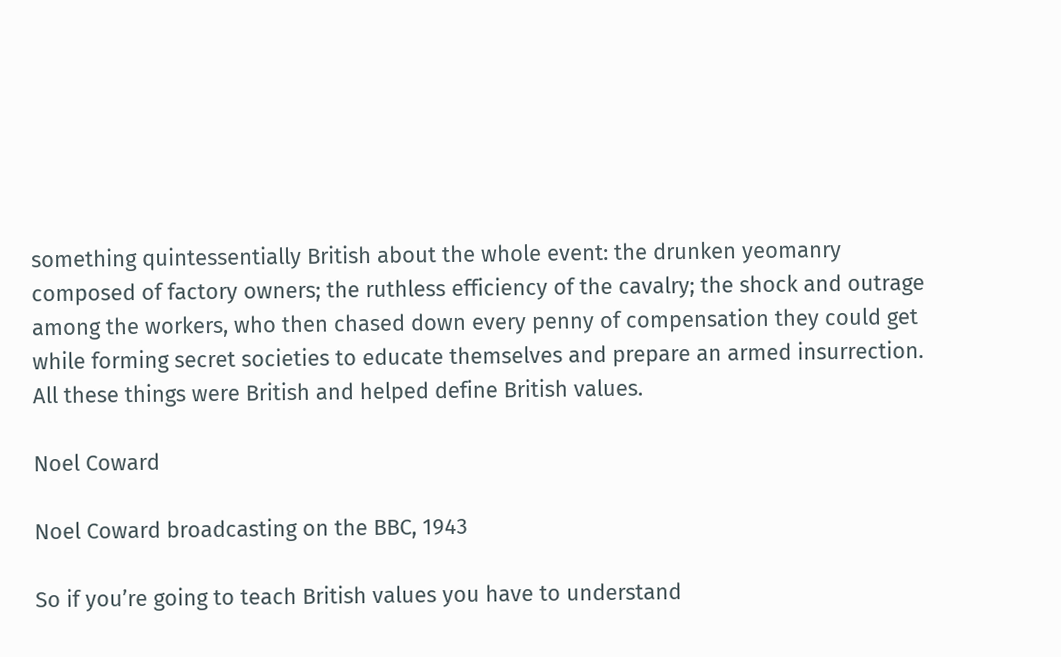something quintessentially British about the whole event: the drunken yeomanry composed of factory owners; the ruthless efficiency of the cavalry; the shock and outrage among the workers, who then chased down every penny of compensation they could get while forming secret societies to educate themselves and prepare an armed insurrection. All these things were British and helped define British values.

Noel Coward

Noel Coward broadcasting on the BBC, 1943

So if you’re going to teach British values you have to understand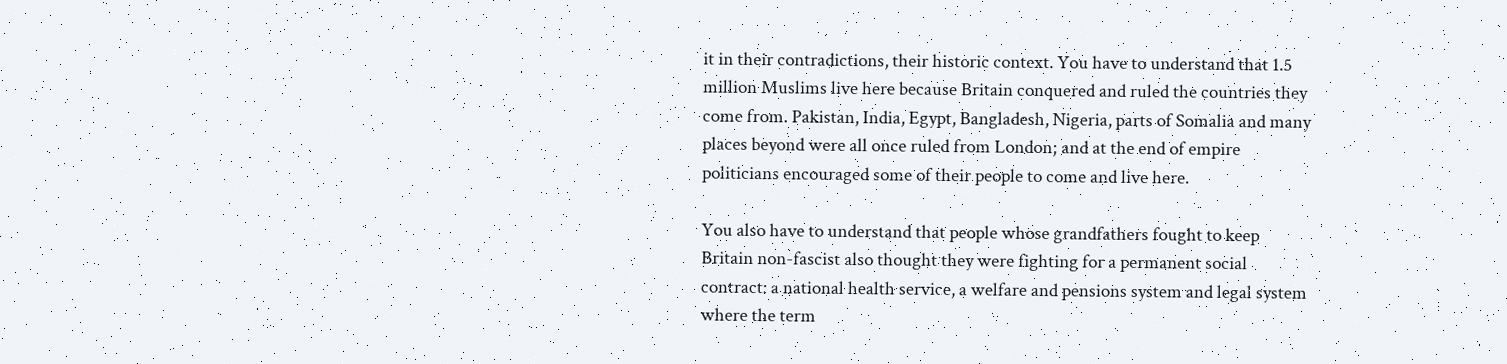it in their contradictions, their historic context. You have to understand that 1.5 million Muslims live here because Britain conquered and ruled the countries they come from. Pakistan, India, Egypt, Bangladesh, Nigeria, parts of Somalia and many places beyond were all once ruled from London; and at the end of empire politicians encouraged some of their people to come and live here.

You also have to understand that people whose grandfathers fought to keep Britain non-fascist also thought they were fighting for a permanent social contract: a national health service, a welfare and pensions system and legal system where the term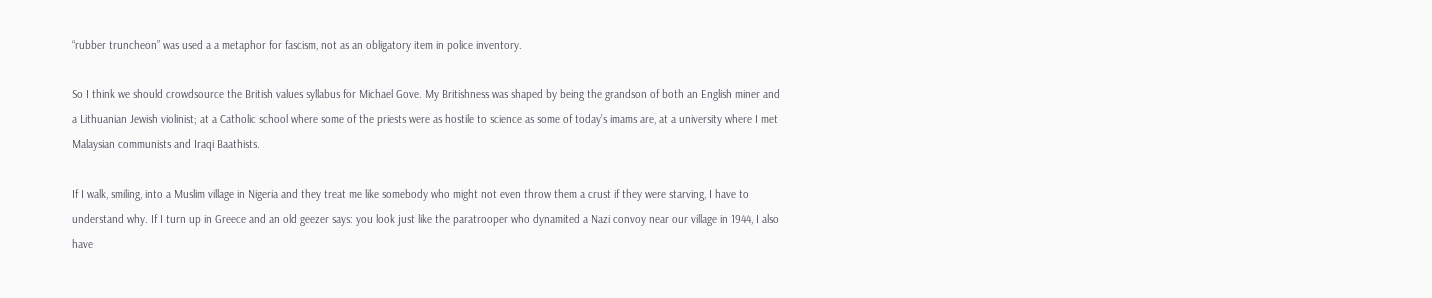“rubber truncheon” was used a a metaphor for fascism, not as an obligatory item in police inventory.

So I think we should crowdsource the British values syllabus for Michael Gove. My Britishness was shaped by being the grandson of both an English miner and a Lithuanian Jewish violinist; at a Catholic school where some of the priests were as hostile to science as some of today’s imams are, at a university where I met Malaysian communists and Iraqi Baathists.

If I walk, smiling, into a Muslim village in Nigeria and they treat me like somebody who might not even throw them a crust if they were starving, I have to understand why. If I turn up in Greece and an old geezer says: you look just like the paratrooper who dynamited a Nazi convoy near our village in 1944, I also have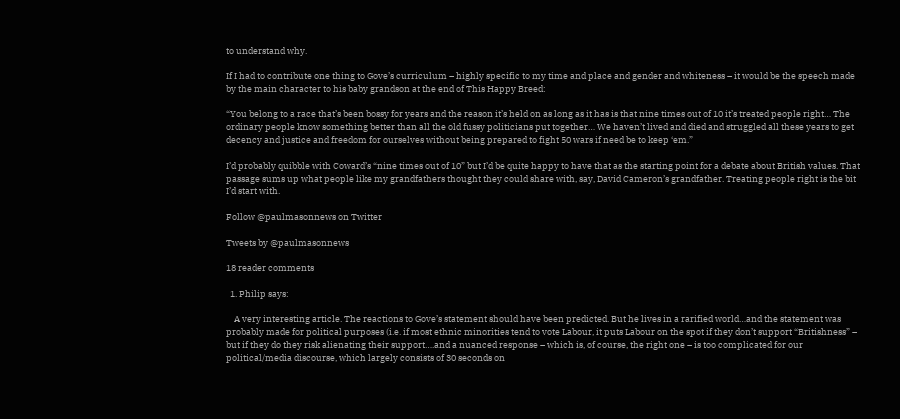to understand why.

If I had to contribute one thing to Gove’s curriculum – highly specific to my time and place and gender and whiteness – it would be the speech made by the main character to his baby grandson at the end of This Happy Breed:

“You belong to a race that’s been bossy for years and the reason it’s held on as long as it has is that nine times out of 10 it’s treated people right… The ordinary people know something better than all the old fussy politicians put together… We haven’t lived and died and struggled all these years to get decency and justice and freedom for ourselves without being prepared to fight 50 wars if need be to keep ‘em.”

I’d probably quibble with Coward’s “nine times out of 10” but I’d be quite happy to have that as the starting point for a debate about British values. That passage sums up what people like my grandfathers thought they could share with, say, David Cameron’s grandfather. Treating people right is the bit I’d start with.

Follow @paulmasonnews on Twitter

Tweets by @paulmasonnews

18 reader comments

  1. Philip says:

    A very interesting article. The reactions to Gove’s statement should have been predicted. But he lives in a rarified world…and the statement was probably made for political purposes (i.e. if most ethnic minorities tend to vote Labour, it puts Labour on the spot if they don’t support “Britishness” – but if they do they risk alienating their support….and a nuanced response – which is, of course, the right one – is too complicated for our political/media discourse, which largely consists of 30 seconds on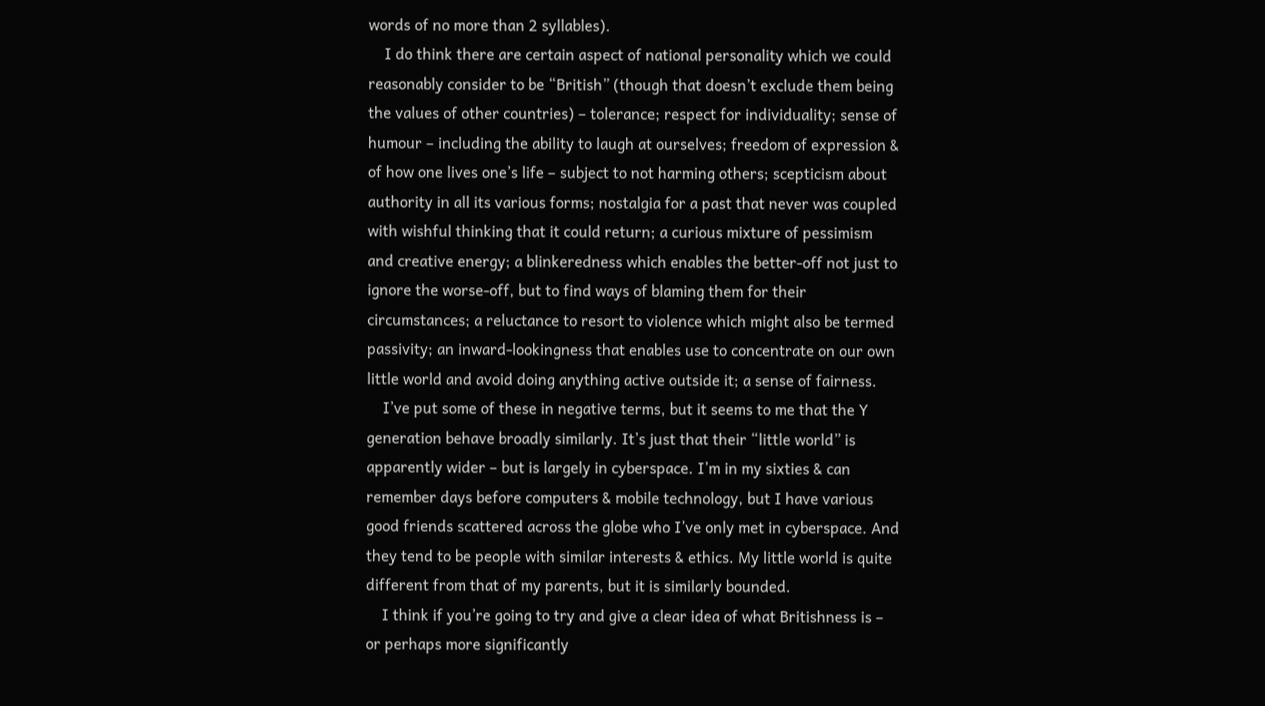words of no more than 2 syllables).
    I do think there are certain aspect of national personality which we could reasonably consider to be “British” (though that doesn’t exclude them being the values of other countries) – tolerance; respect for individuality; sense of humour – including the ability to laugh at ourselves; freedom of expression & of how one lives one’s life – subject to not harming others; scepticism about authority in all its various forms; nostalgia for a past that never was coupled with wishful thinking that it could return; a curious mixture of pessimism and creative energy; a blinkeredness which enables the better-off not just to ignore the worse-off, but to find ways of blaming them for their circumstances; a reluctance to resort to violence which might also be termed passivity; an inward-lookingness that enables use to concentrate on our own little world and avoid doing anything active outside it; a sense of fairness.
    I’ve put some of these in negative terms, but it seems to me that the Y generation behave broadly similarly. It’s just that their “little world” is apparently wider – but is largely in cyberspace. I’m in my sixties & can remember days before computers & mobile technology, but I have various good friends scattered across the globe who I’ve only met in cyberspace. And they tend to be people with similar interests & ethics. My little world is quite different from that of my parents, but it is similarly bounded.
    I think if you’re going to try and give a clear idea of what Britishness is – or perhaps more significantly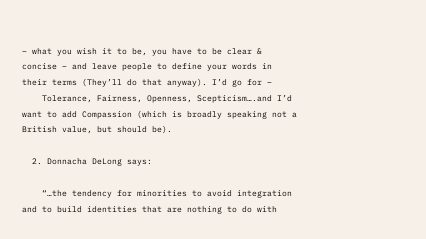– what you wish it to be, you have to be clear & concise – and leave people to define your words in their terms (They’ll do that anyway). I’d go for –
    Tolerance, Fairness, Openness, Scepticism….and I’d want to add Compassion (which is broadly speaking not a British value, but should be).

  2. Donnacha DeLong says:

    “…the tendency for minorities to avoid integration and to build identities that are nothing to do with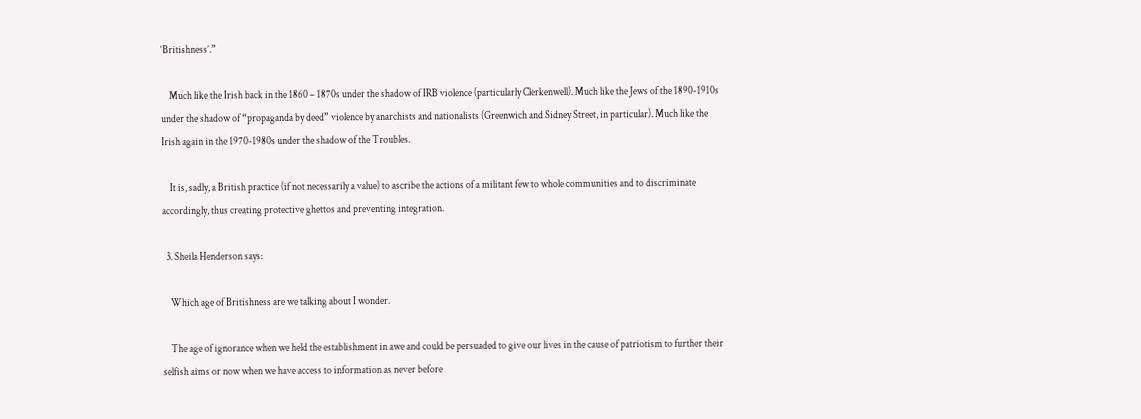‘Britishness’.”

    Much like the Irish back in the 1860 – 1870s under the shadow of IRB violence (particularly Clerkenwell). Much like the Jews of the 1890-1910s under the shadow of “propaganda by deed” violence by anarchists and nationalists (Greenwich and Sidney Street, in particular). Much like the Irish again in the 1970-1980s under the shadow of the Troubles.

    It is, sadly, a British practice (if not necessarily a value) to ascribe the actions of a militant few to whole communities and to discriminate accordingly, thus creating protective ghettos and preventing integration.

  3. Sheila Henderson says:

    Which age of Britishness are we talking about I wonder.

    The age of ignorance when we held the establishment in awe and could be persuaded to give our lives in the cause of patriotism to further their selfish aims or now when we have access to information as never before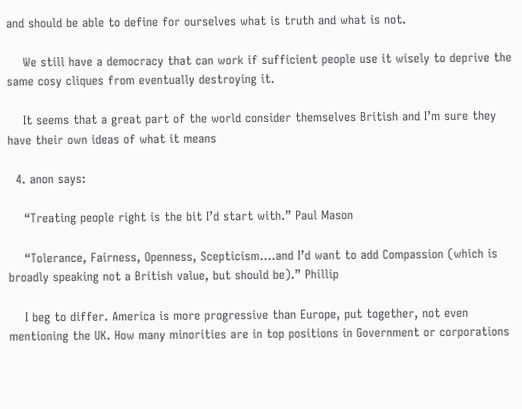and should be able to define for ourselves what is truth and what is not.

    We still have a democracy that can work if sufficient people use it wisely to deprive the same cosy cliques from eventually destroying it.

    It seems that a great part of the world consider themselves British and I’m sure they have their own ideas of what it means

  4. anon says:

    “Treating people right is the bit I’d start with.” Paul Mason

    “Tolerance, Fairness, Openness, Scepticism….and I’d want to add Compassion (which is broadly speaking not a British value, but should be).” Phillip

    I beg to differ. America is more progressive than Europe, put together, not even mentioning the UK. How many minorities are in top positions in Government or corporations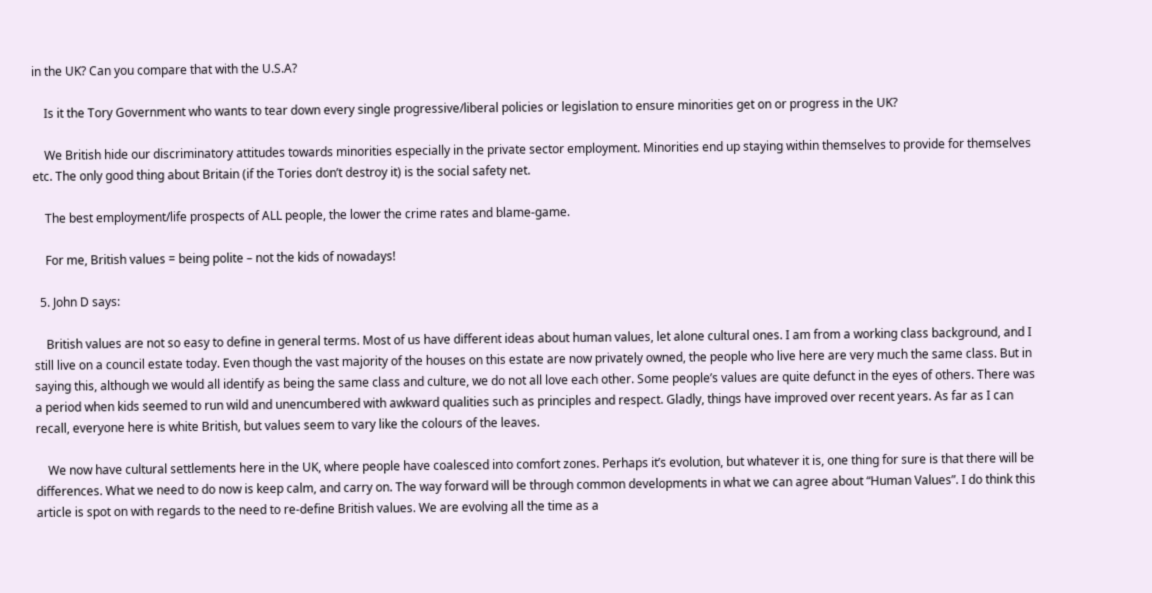in the UK? Can you compare that with the U.S.A?

    Is it the Tory Government who wants to tear down every single progressive/liberal policies or legislation to ensure minorities get on or progress in the UK?

    We British hide our discriminatory attitudes towards minorities especially in the private sector employment. Minorities end up staying within themselves to provide for themselves etc. The only good thing about Britain (if the Tories don’t destroy it) is the social safety net.

    The best employment/life prospects of ALL people, the lower the crime rates and blame-game.

    For me, British values = being polite – not the kids of nowadays!

  5. John D says:

    British values are not so easy to define in general terms. Most of us have different ideas about human values, let alone cultural ones. I am from a working class background, and I still live on a council estate today. Even though the vast majority of the houses on this estate are now privately owned, the people who live here are very much the same class. But in saying this, although we would all identify as being the same class and culture, we do not all love each other. Some people’s values are quite defunct in the eyes of others. There was a period when kids seemed to run wild and unencumbered with awkward qualities such as principles and respect. Gladly, things have improved over recent years. As far as I can recall, everyone here is white British, but values seem to vary like the colours of the leaves.

    We now have cultural settlements here in the UK, where people have coalesced into comfort zones. Perhaps it’s evolution, but whatever it is, one thing for sure is that there will be differences. What we need to do now is keep calm, and carry on. The way forward will be through common developments in what we can agree about “Human Values”. I do think this article is spot on with regards to the need to re-define British values. We are evolving all the time as a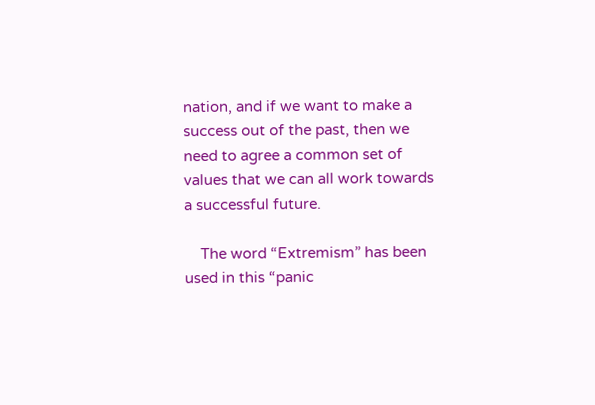nation, and if we want to make a success out of the past, then we need to agree a common set of values that we can all work towards a successful future.

    The word “Extremism” has been used in this “panic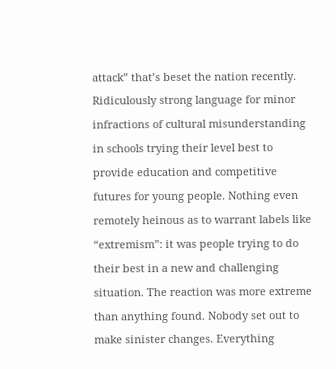attack” that’s beset the nation recently. Ridiculously strong language for minor infractions of cultural misunderstanding in schools trying their level best to provide education and competitive futures for young people. Nothing even remotely heinous as to warrant labels like “extremism”: it was people trying to do their best in a new and challenging situation. The reaction was more extreme than anything found. Nobody set out to make sinister changes. Everything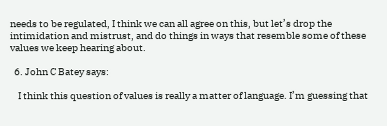needs to be regulated, I think we can all agree on this, but let’s drop the intimidation and mistrust, and do things in ways that resemble some of these values we keep hearing about.

  6. John C Batey says:

    I think this question of values is really a matter of language. I’m guessing that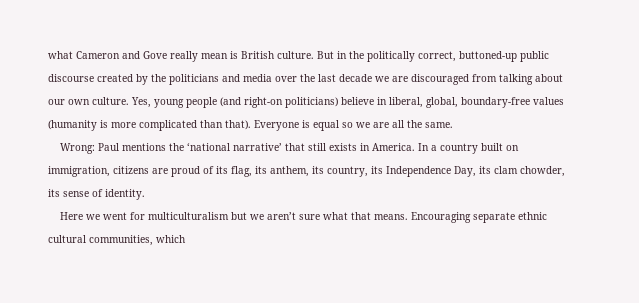what Cameron and Gove really mean is British culture. But in the politically correct, buttoned-up public discourse created by the politicians and media over the last decade we are discouraged from talking about our own culture. Yes, young people (and right-on politicians) believe in liberal, global, boundary-free values (humanity is more complicated than that). Everyone is equal so we are all the same.
    Wrong: Paul mentions the ‘national narrative’ that still exists in America. In a country built on immigration, citizens are proud of its flag, its anthem, its country, its Independence Day, its clam chowder, its sense of identity.
    Here we went for multiculturalism but we aren’t sure what that means. Encouraging separate ethnic cultural communities, which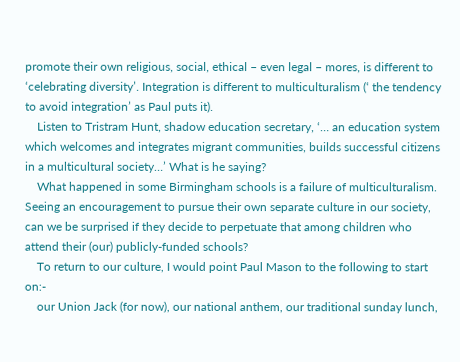promote their own religious, social, ethical – even legal – mores, is different to ‘celebrating diversity’. Integration is different to multiculturalism (‘ the tendency to avoid integration’ as Paul puts it).
    Listen to Tristram Hunt, shadow education secretary, ‘… an education system which welcomes and integrates migrant communities, builds successful citizens in a multicultural society…’ What is he saying?
    What happened in some Birmingham schools is a failure of multiculturalism. Seeing an encouragement to pursue their own separate culture in our society, can we be surprised if they decide to perpetuate that among children who attend their (our) publicly-funded schools?
    To return to our culture, I would point Paul Mason to the following to start on:-
    our Union Jack (for now), our national anthem, our traditional sunday lunch,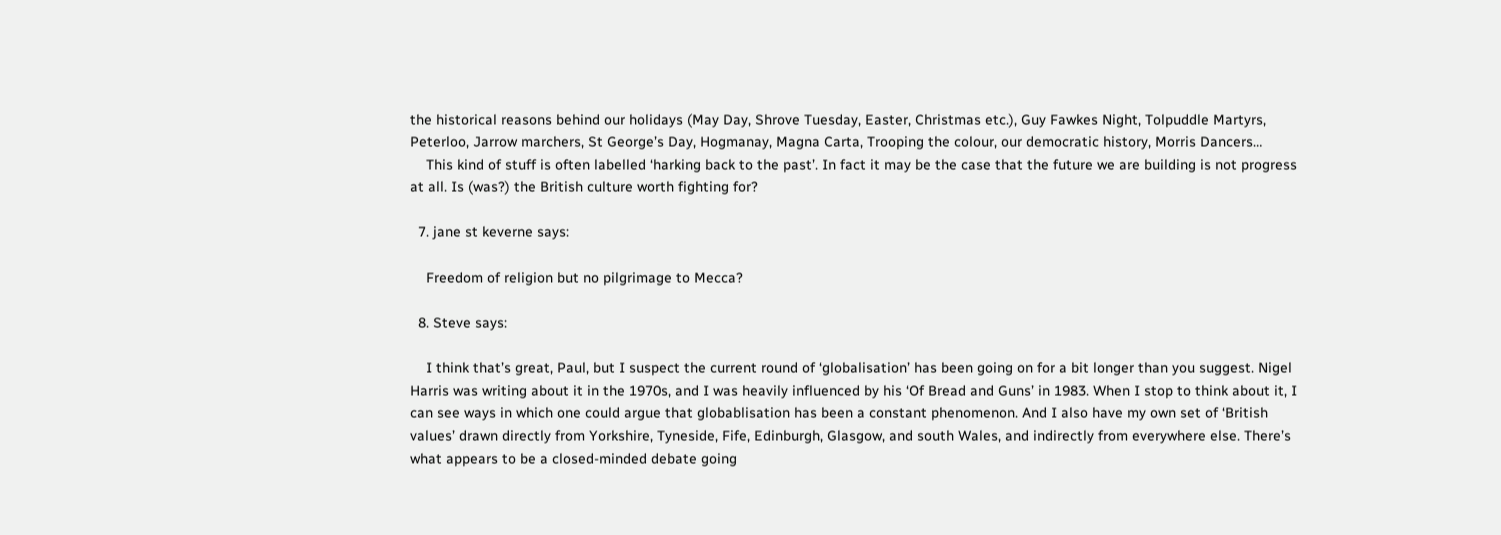the historical reasons behind our holidays (May Day, Shrove Tuesday, Easter, Christmas etc.), Guy Fawkes Night, Tolpuddle Martyrs, Peterloo, Jarrow marchers, St George’s Day, Hogmanay, Magna Carta, Trooping the colour, our democratic history, Morris Dancers…
    This kind of stuff is often labelled ‘harking back to the past’. In fact it may be the case that the future we are building is not progress at all. Is (was?) the British culture worth fighting for?

  7. jane st keverne says:

    Freedom of religion but no pilgrimage to Mecca?

  8. Steve says:

    I think that’s great, Paul, but I suspect the current round of ‘globalisation’ has been going on for a bit longer than you suggest. Nigel Harris was writing about it in the 1970s, and I was heavily influenced by his ‘Of Bread and Guns’ in 1983. When I stop to think about it, I can see ways in which one could argue that globablisation has been a constant phenomenon. And I also have my own set of ‘British values’ drawn directly from Yorkshire, Tyneside, Fife, Edinburgh, Glasgow, and south Wales, and indirectly from everywhere else. There’s what appears to be a closed-minded debate going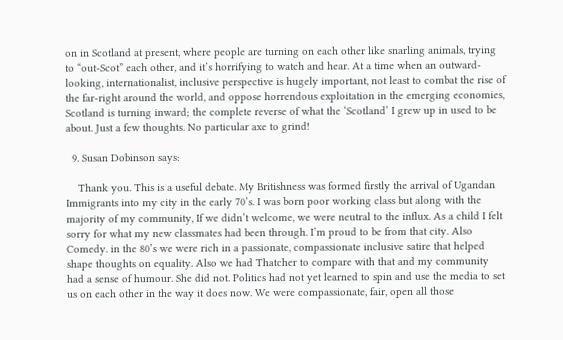on in Scotland at present, where people are turning on each other like snarling animals, trying to “out-Scot” each other, and it’s horrifying to watch and hear. At a time when an outward-looking, internationalist, inclusive perspective is hugely important, not least to combat the rise of the far-right around the world, and oppose horrendous exploitation in the emerging economies, Scotland is turning inward; the complete reverse of what the ‘Scotland’ I grew up in used to be about. Just a few thoughts. No particular axe to grind!

  9. Susan Dobinson says:

    Thank you. This is a useful debate. My Britishness was formed firstly the arrival of Ugandan Immigrants into my city in the early 70’s. I was born poor working class but along with the majority of my community, If we didn’t welcome, we were neutral to the influx. As a child I felt sorry for what my new classmates had been through. I’m proud to be from that city. Also Comedy. in the 80’s we were rich in a passionate, compassionate inclusive satire that helped shape thoughts on equality. Also we had Thatcher to compare with that and my community had a sense of humour. She did not. Politics had not yet learned to spin and use the media to set us on each other in the way it does now. We were compassionate, fair, open all those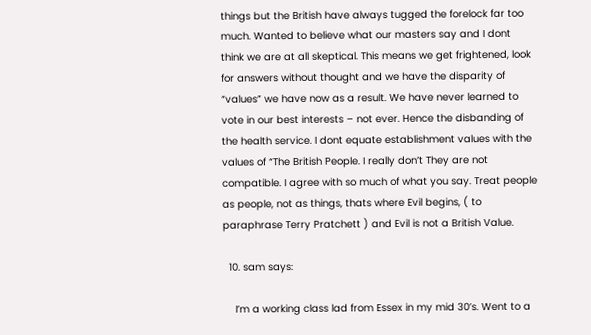things but the British have always tugged the forelock far too much. Wanted to believe what our masters say and I dont think we are at all skeptical. This means we get frightened, look for answers without thought and we have the disparity of “values” we have now as a result. We have never learned to vote in our best interests – not ever. Hence the disbanding of the health service. I dont equate establishment values with the values of “The British People. I really don’t They are not compatible. I agree with so much of what you say. Treat people as people, not as things, thats where Evil begins, ( to paraphrase Terry Pratchett ) and Evil is not a British Value.

  10. sam says:

    I’m a working class lad from Essex in my mid 30’s. Went to a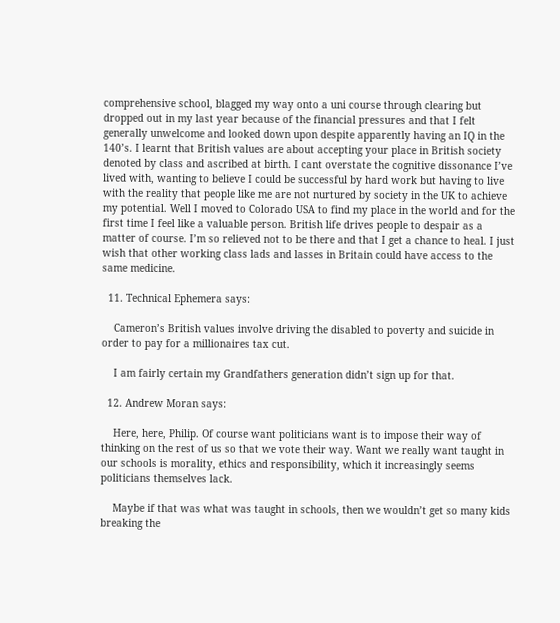comprehensive school, blagged my way onto a uni course through clearing but dropped out in my last year because of the financial pressures and that I felt generally unwelcome and looked down upon despite apparently having an IQ in the 140’s. I learnt that British values are about accepting your place in British society denoted by class and ascribed at birth. I cant overstate the cognitive dissonance I’ve lived with, wanting to believe I could be successful by hard work but having to live with the reality that people like me are not nurtured by society in the UK to achieve my potential. Well I moved to Colorado USA to find my place in the world and for the first time I feel like a valuable person. British life drives people to despair as a matter of course. I’m so relieved not to be there and that I get a chance to heal. I just wish that other working class lads and lasses in Britain could have access to the same medicine.

  11. Technical Ephemera says:

    Cameron’s British values involve driving the disabled to poverty and suicide in order to pay for a millionaires tax cut.

    I am fairly certain my Grandfathers generation didn’t sign up for that.

  12. Andrew Moran says:

    Here, here, Philip. Of course want politicians want is to impose their way of thinking on the rest of us so that we vote their way. Want we really want taught in our schools is morality, ethics and responsibility, which it increasingly seems politicians themselves lack.

    Maybe if that was what was taught in schools, then we wouldn’t get so many kids breaking the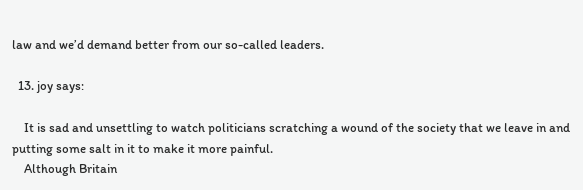law and we’d demand better from our so-called leaders.

  13. joy says:

    It is sad and unsettling to watch politicians scratching a wound of the society that we leave in and putting some salt in it to make it more painful.
    Although Britain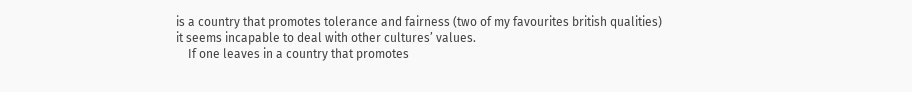is a country that promotes tolerance and fairness (two of my favourites british qualities) it seems incapable to deal with other cultures’ values.
    If one leaves in a country that promotes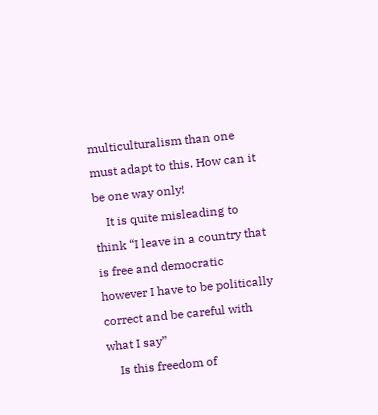multiculturalism than one must adapt to this. How can it be one way only!
    It is quite misleading to think “I leave in a country that is free and democratic however I have to be politically correct and be careful with what I say”
    Is this freedom of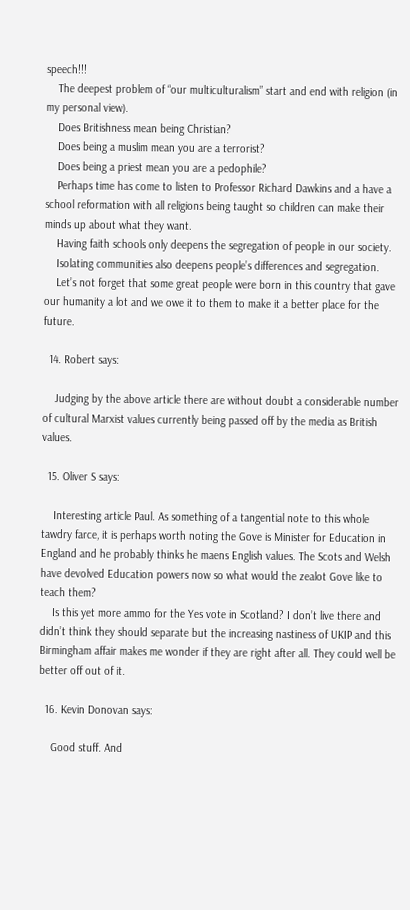speech!!!
    The deepest problem of “our multiculturalism” start and end with religion (in my personal view).
    Does Britishness mean being Christian?
    Does being a muslim mean you are a terrorist?
    Does being a priest mean you are a pedophile?
    Perhaps time has come to listen to Professor Richard Dawkins and a have a school reformation with all religions being taught so children can make their minds up about what they want.
    Having faith schools only deepens the segregation of people in our society.
    Isolating communities also deepens people’s differences and segregation.
    Let’s not forget that some great people were born in this country that gave our humanity a lot and we owe it to them to make it a better place for the future.

  14. Robert says:

    Judging by the above article there are without doubt a considerable number of cultural Marxist values currently being passed off by the media as British values.

  15. Oliver S says:

    Interesting article Paul. As something of a tangential note to this whole tawdry farce, it is perhaps worth noting the Gove is Minister for Education in England and he probably thinks he maens English values. The Scots and Welsh have devolved Education powers now so what would the zealot Gove like to teach them?
    Is this yet more ammo for the Yes vote in Scotland? I don’t live there and didn’t think they should separate but the increasing nastiness of UKIP and this Birmingham affair makes me wonder if they are right after all. They could well be better off out of it.

  16. Kevin Donovan says:

    Good stuff. And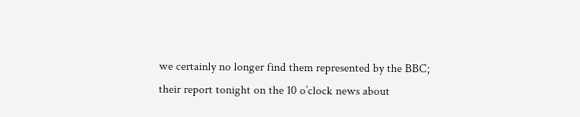we certainly no longer find them represented by the BBC; their report tonight on the 10 o’clock news about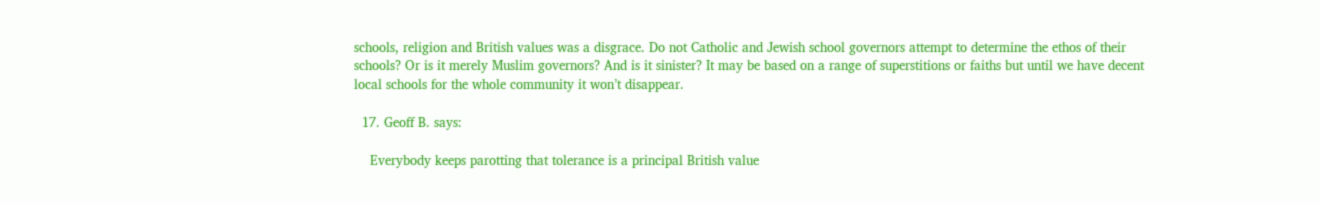schools, religion and British values was a disgrace. Do not Catholic and Jewish school governors attempt to determine the ethos of their schools? Or is it merely Muslim governors? And is it sinister? It may be based on a range of superstitions or faiths but until we have decent local schools for the whole community it won’t disappear.

  17. Geoff B. says:

    Everybody keeps parotting that tolerance is a principal British value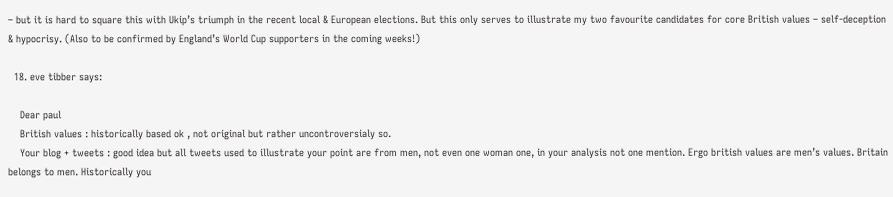– but it is hard to square this with Ukip’s triumph in the recent local & European elections. But this only serves to illustrate my two favourite candidates for core British values – self-deception & hypocrisy. (Also to be confirmed by England’s World Cup supporters in the coming weeks!)

  18. eve tibber says:

    Dear paul
    British values : historically based ok , not original but rather uncontroversialy so.
    Your blog + tweets : good idea but all tweets used to illustrate your point are from men, not even one woman one, in your analysis not one mention. Ergo british values are men’s values. Britain belongs to men. Historically you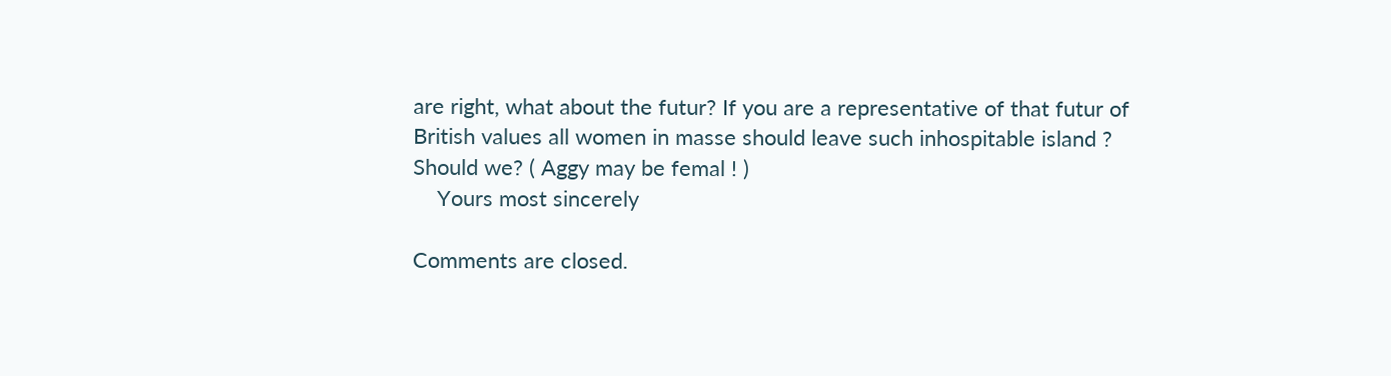are right, what about the futur? If you are a representative of that futur of British values all women in masse should leave such inhospitable island ? Should we? ( Aggy may be femal ! )
    Yours most sincerely

Comments are closed.